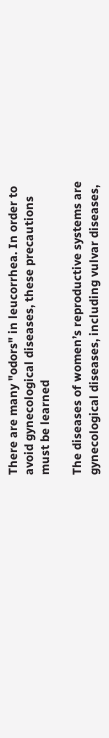There are many "odors" in leucorrhea. In order to avoid gynecological diseases, these precautions must be learned

The diseases of women’s reproductive systems are gynecological diseases, including vulvar diseases,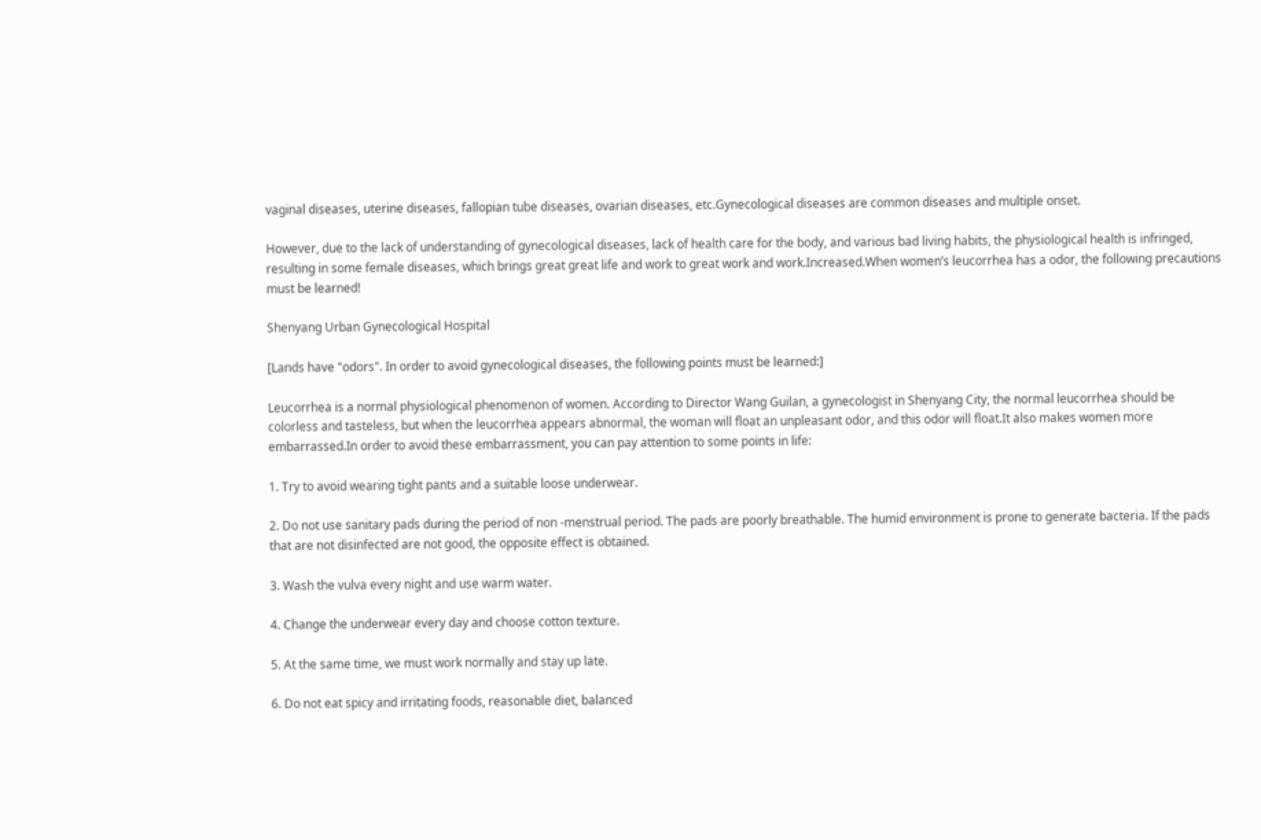vaginal diseases, uterine diseases, fallopian tube diseases, ovarian diseases, etc.Gynecological diseases are common diseases and multiple onset.

However, due to the lack of understanding of gynecological diseases, lack of health care for the body, and various bad living habits, the physiological health is infringed, resulting in some female diseases, which brings great great life and work to great work and work.Increased.When women’s leucorrhea has a odor, the following precautions must be learned!

Shenyang Urban Gynecological Hospital

[Lands have "odors". In order to avoid gynecological diseases, the following points must be learned:]

Leucorrhea is a normal physiological phenomenon of women. According to Director Wang Guilan, a gynecologist in Shenyang City, the normal leucorrhea should be colorless and tasteless, but when the leucorrhea appears abnormal, the woman will float an unpleasant odor, and this odor will float.It also makes women more embarrassed.In order to avoid these embarrassment, you can pay attention to some points in life:

1. Try to avoid wearing tight pants and a suitable loose underwear.

2. Do not use sanitary pads during the period of non -menstrual period. The pads are poorly breathable. The humid environment is prone to generate bacteria. If the pads that are not disinfected are not good, the opposite effect is obtained.

3. Wash the vulva every night and use warm water.

4. Change the underwear every day and choose cotton texture.

5. At the same time, we must work normally and stay up late.

6. Do not eat spicy and irritating foods, reasonable diet, balanced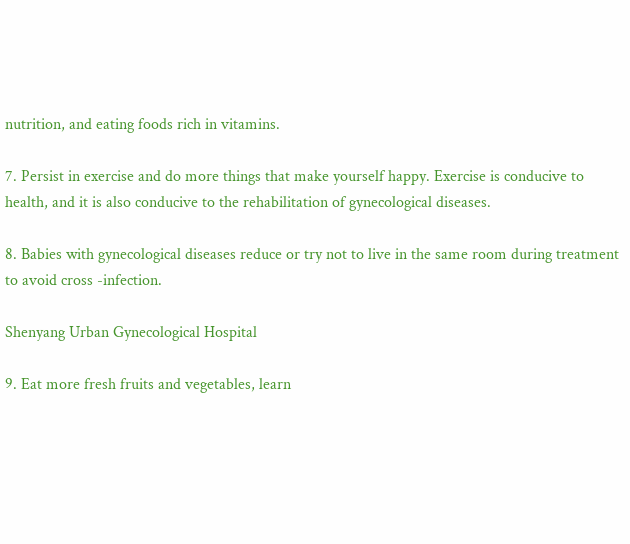nutrition, and eating foods rich in vitamins.

7. Persist in exercise and do more things that make yourself happy. Exercise is conducive to health, and it is also conducive to the rehabilitation of gynecological diseases.

8. Babies with gynecological diseases reduce or try not to live in the same room during treatment to avoid cross -infection.

Shenyang Urban Gynecological Hospital

9. Eat more fresh fruits and vegetables, learn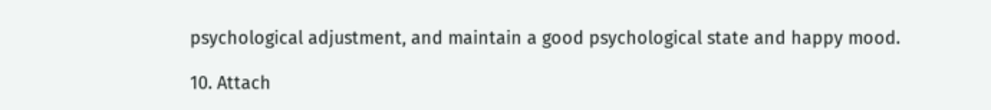psychological adjustment, and maintain a good psychological state and happy mood.

10. Attach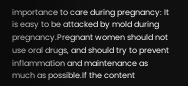importance to care during pregnancy: It is easy to be attacked by mold during pregnancy.Pregnant women should not use oral drugs, and should try to prevent inflammation and maintenance as much as possible.If the content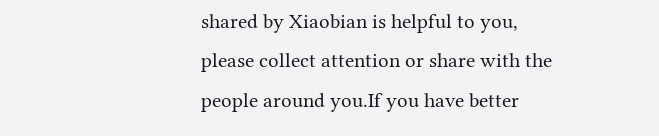shared by Xiaobian is helpful to you, please collect attention or share with the people around you.If you have better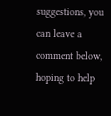suggestions, you can leave a comment below, hoping to help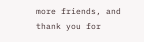more friends, and thank you for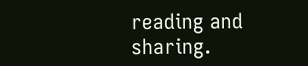reading and sharing.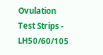Ovulation Test Strips - LH50/60/105